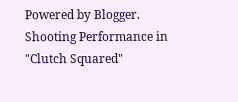Powered by Blogger.
Shooting Performance in "Clutch Squared"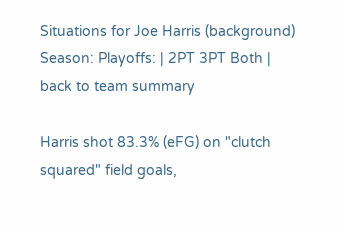Situations for Joe Harris (background)
Season: Playoffs: | 2PT 3PT Both | back to team summary

Harris shot 83.3% (eFG) on "clutch squared" field goals,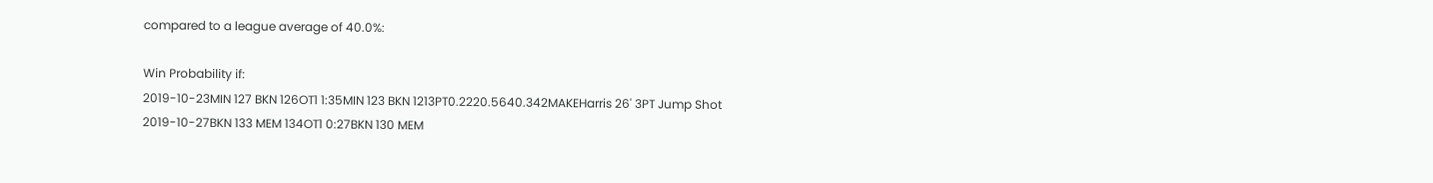compared to a league average of 40.0%:

Win Probability if:
2019-10-23MIN 127 BKN 126OT1 1:35MIN 123 BKN 1213PT0.2220.5640.342MAKEHarris 26' 3PT Jump Shot
2019-10-27BKN 133 MEM 134OT1 0:27BKN 130 MEM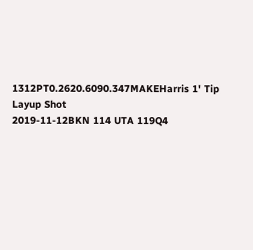1312PT0.2620.6090.347MAKEHarris 1' Tip Layup Shot
2019-11-12BKN 114 UTA 119Q4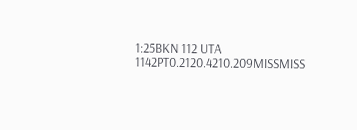1:25BKN 112 UTA 1142PT0.2120.4210.209MISSMISS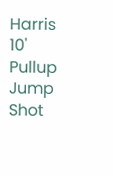Harris 10' Pullup Jump Shot